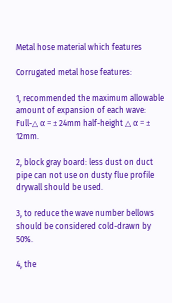Metal hose material which features

Corrugated metal hose features:

1, recommended the maximum allowable amount of expansion of each wave: Full-△ α = ± 24mm half-height △ α = ± 12mm.

2, block gray board: less dust on duct pipe can not use on dusty flue profile drywall should be used.

3, to reduce the wave number bellows should be considered cold-drawn by 50%.

4, the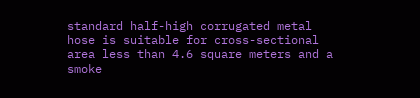standard half-high corrugated metal hose is suitable for cross-sectional area less than 4.6 square meters and a smoke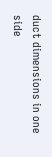duct dimensions in one side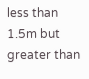less than 1.5m but greater than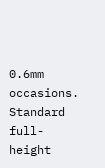0.6mm occasions. Standard full-height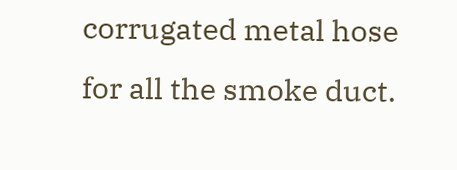corrugated metal hose for all the smoke duct.